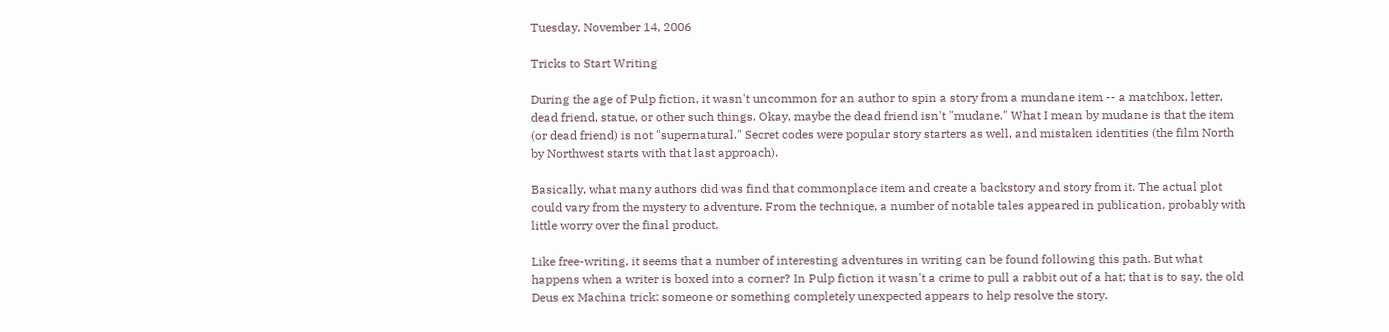Tuesday, November 14, 2006

Tricks to Start Writing

During the age of Pulp fiction, it wasn't uncommon for an author to spin a story from a mundane item -- a matchbox, letter, dead friend, statue, or other such things. Okay, maybe the dead friend isn't "mudane." What I mean by mudane is that the item (or dead friend) is not "supernatural." Secret codes were popular story starters as well, and mistaken identities (the film North by Northwest starts with that last approach).

Basically, what many authors did was find that commonplace item and create a backstory and story from it. The actual plot could vary from the mystery to adventure. From the technique, a number of notable tales appeared in publication, probably with little worry over the final product.

Like free-writing, it seems that a number of interesting adventures in writing can be found following this path. But what happens when a writer is boxed into a corner? In Pulp fiction it wasn't a crime to pull a rabbit out of a hat; that is to say, the old Deus ex Machina trick: someone or something completely unexpected appears to help resolve the story.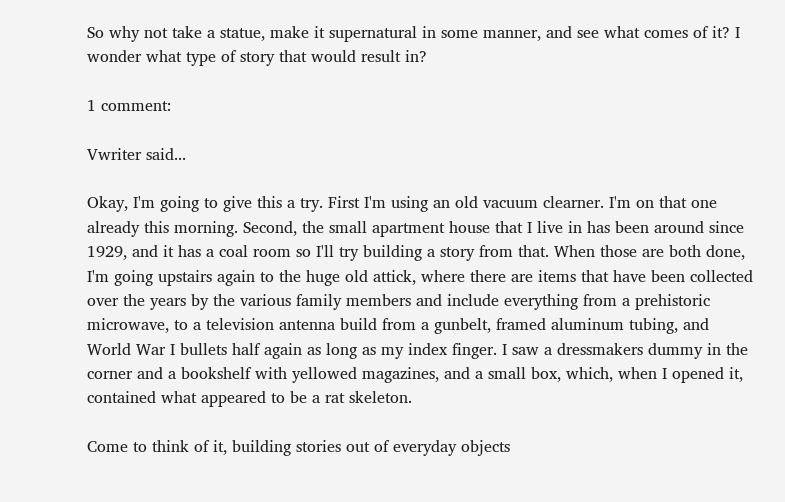So why not take a statue, make it supernatural in some manner, and see what comes of it? I wonder what type of story that would result in?

1 comment:

Vwriter said...

Okay, I'm going to give this a try. First I'm using an old vacuum clearner. I'm on that one already this morning. Second, the small apartment house that I live in has been around since 1929, and it has a coal room so I'll try building a story from that. When those are both done, I'm going upstairs again to the huge old attick, where there are items that have been collected over the years by the various family members and include everything from a prehistoric microwave, to a television antenna build from a gunbelt, framed aluminum tubing, and World War I bullets half again as long as my index finger. I saw a dressmakers dummy in the corner and a bookshelf with yellowed magazines, and a small box, which, when I opened it, contained what appeared to be a rat skeleton.

Come to think of it, building stories out of everyday objects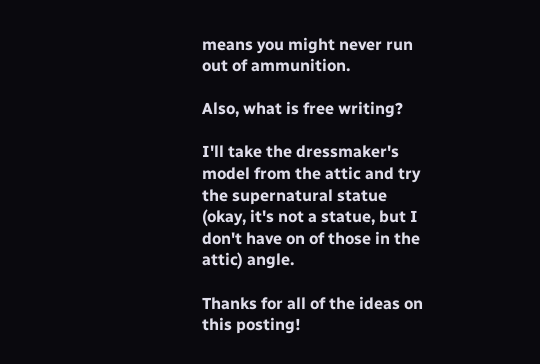means you might never run out of ammunition.

Also, what is free writing?

I'll take the dressmaker's model from the attic and try the supernatural statue (okay, it's not a statue, but I don't have on of those in the attic) angle.

Thanks for all of the ideas on this posting!